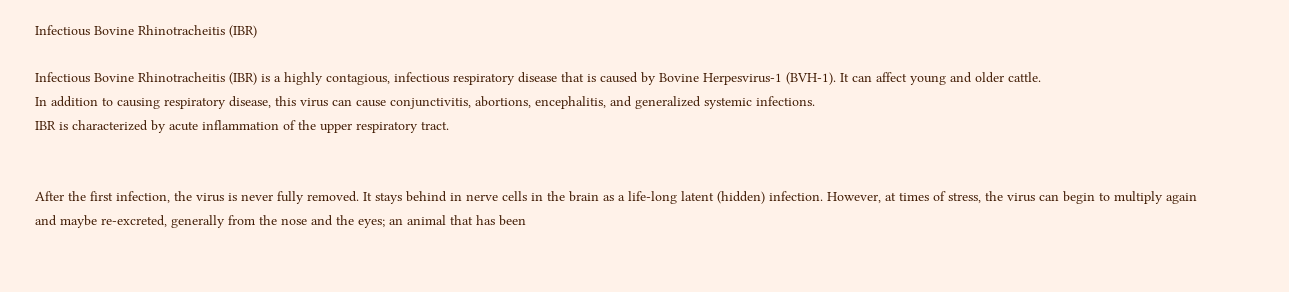Infectious Bovine Rhinotracheitis (IBR)

Infectious Bovine Rhinotracheitis (IBR) is a highly contagious, infectious respiratory disease that is caused by Bovine Herpesvirus-1 (BVH-1). It can affect young and older cattle.
In addition to causing respiratory disease, this virus can cause conjunctivitis, abortions, encephalitis, and generalized systemic infections.
IBR is characterized by acute inflammation of the upper respiratory tract.


After the first infection, the virus is never fully removed. It stays behind in nerve cells in the brain as a life-long latent (hidden) infection. However, at times of stress, the virus can begin to multiply again and maybe re-excreted, generally from the nose and the eyes; an animal that has been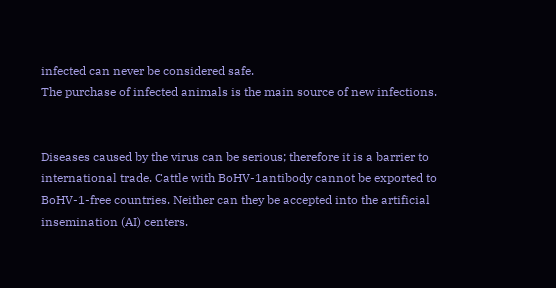infected can never be considered safe.
The purchase of infected animals is the main source of new infections.


Diseases caused by the virus can be serious; therefore it is a barrier to international trade. Cattle with BoHV-1antibody cannot be exported to BoHV-1-free countries. Neither can they be accepted into the artificial insemination (AI) centers.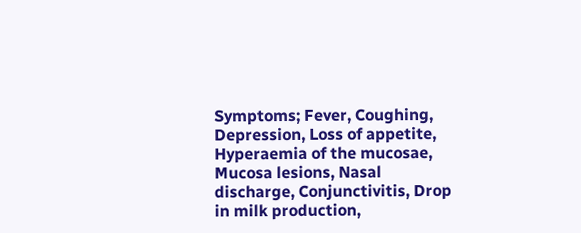Symptoms; Fever, Coughing, Depression, Loss of appetite, Hyperaemia of the mucosae, Mucosa lesions, Nasal discharge, Conjunctivitis, Drop in milk production,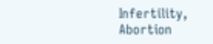Infertility, Abortion